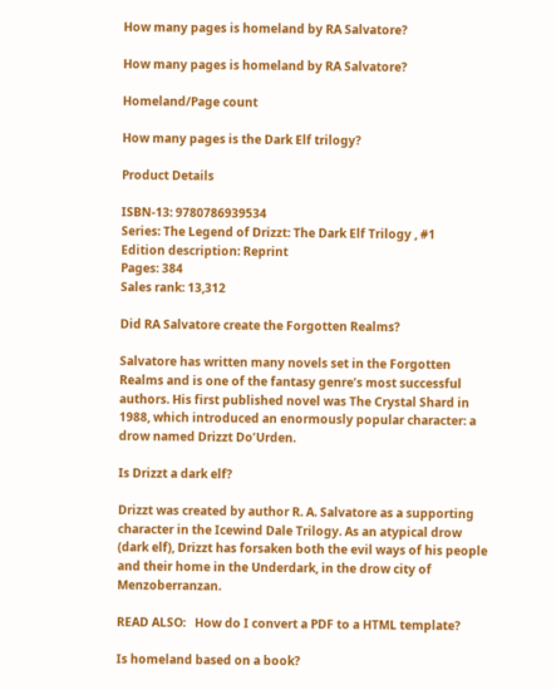How many pages is homeland by RA Salvatore?

How many pages is homeland by RA Salvatore?

Homeland/Page count

How many pages is the Dark Elf trilogy?

Product Details

ISBN-13: 9780786939534
Series: The Legend of Drizzt: The Dark Elf Trilogy , #1
Edition description: Reprint
Pages: 384
Sales rank: 13,312

Did RA Salvatore create the Forgotten Realms?

Salvatore has written many novels set in the Forgotten Realms and is one of the fantasy genre’s most successful authors. His first published novel was The Crystal Shard in 1988, which introduced an enormously popular character: a drow named Drizzt Do’Urden.

Is Drizzt a dark elf?

Drizzt was created by author R. A. Salvatore as a supporting character in the Icewind Dale Trilogy. As an atypical drow (dark elf), Drizzt has forsaken both the evil ways of his people and their home in the Underdark, in the drow city of Menzoberranzan.

READ ALSO:   How do I convert a PDF to a HTML template?

Is homeland based on a book?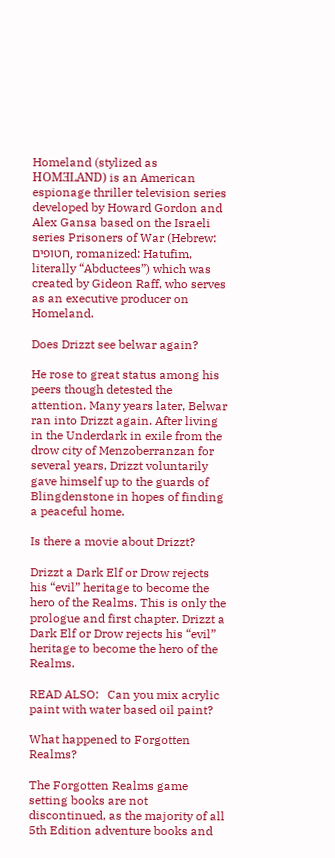Homeland (stylized as HOMƎLAND) is an American espionage thriller television series developed by Howard Gordon and Alex Gansa based on the Israeli series Prisoners of War (Hebrew: חטופים, romanized: Hatufim, literally “Abductees”) which was created by Gideon Raff, who serves as an executive producer on Homeland.

Does Drizzt see belwar again?

He rose to great status among his peers though detested the attention. Many years later, Belwar ran into Drizzt again. After living in the Underdark in exile from the drow city of Menzoberranzan for several years, Drizzt voluntarily gave himself up to the guards of Blingdenstone in hopes of finding a peaceful home.

Is there a movie about Drizzt?

Drizzt a Dark Elf or Drow rejects his “evil” heritage to become the hero of the Realms. This is only the prologue and first chapter. Drizzt a Dark Elf or Drow rejects his “evil” heritage to become the hero of the Realms.

READ ALSO:   Can you mix acrylic paint with water based oil paint?

What happened to Forgotten Realms?

The Forgotten Realms game setting books are not discontinued, as the majority of all 5th Edition adventure books and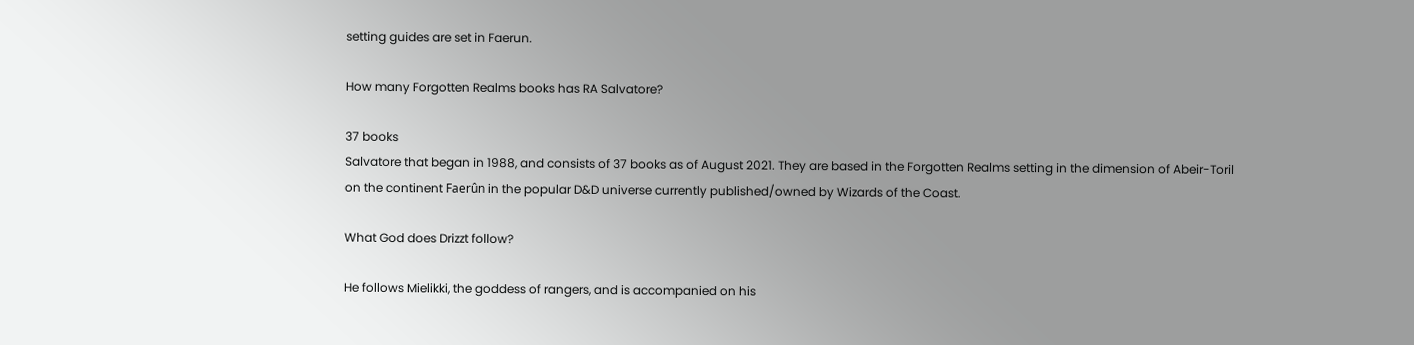setting guides are set in Faerun.

How many Forgotten Realms books has RA Salvatore?

37 books
Salvatore that began in 1988, and consists of 37 books as of August 2021. They are based in the Forgotten Realms setting in the dimension of Abeir-Toril on the continent Faerûn in the popular D&D universe currently published/owned by Wizards of the Coast.

What God does Drizzt follow?

He follows Mielikki, the goddess of rangers, and is accompanied on his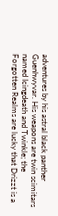adventures by his astral black panther Guenhwyvar. His weapons are twin scimitars named Icingdeath and Twinkle; the Forgotten Realms are lucky that Drizzt is a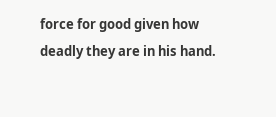force for good given how deadly they are in his hand.